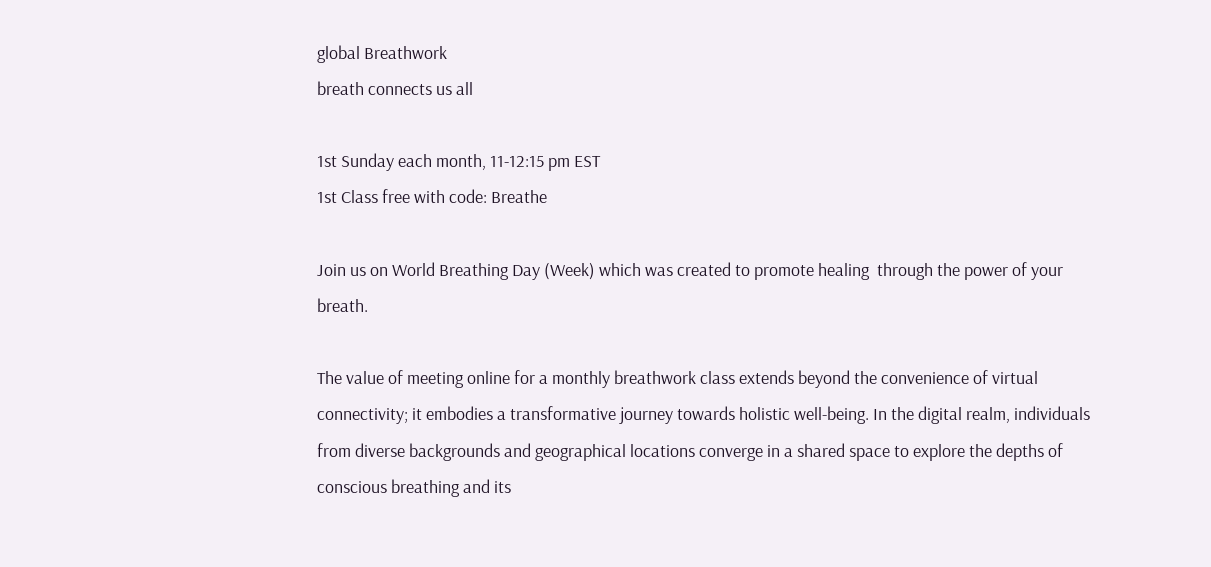global Breathwork
breath connects us all

1st Sunday each month, 11-12:15 pm EST
1st Class free with code: Breathe

Join us on World Breathing Day (Week) which was created to promote healing  through the power of your breath.

The value of meeting online for a monthly breathwork class extends beyond the convenience of virtual connectivity; it embodies a transformative journey towards holistic well-being. In the digital realm, individuals from diverse backgrounds and geographical locations converge in a shared space to explore the depths of conscious breathing and its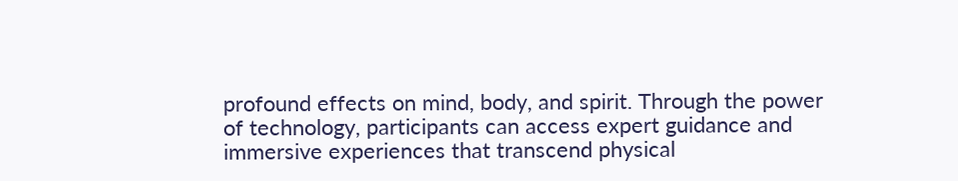profound effects on mind, body, and spirit. Through the power of technology, participants can access expert guidance and immersive experiences that transcend physical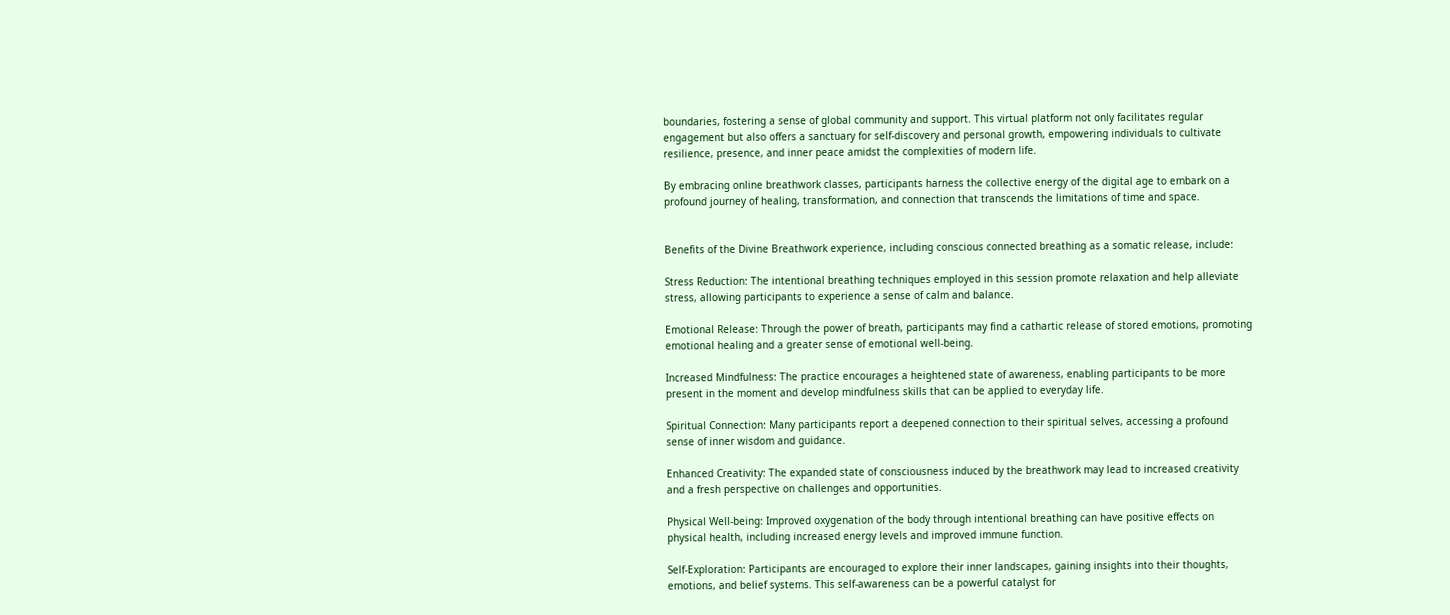boundaries, fostering a sense of global community and support. This virtual platform not only facilitates regular engagement but also offers a sanctuary for self-discovery and personal growth, empowering individuals to cultivate resilience, presence, and inner peace amidst the complexities of modern life.

By embracing online breathwork classes, participants harness the collective energy of the digital age to embark on a profound journey of healing, transformation, and connection that transcends the limitations of time and space.


Benefits of the Divine Breathwork experience, including conscious connected breathing as a somatic release, include:

Stress Reduction: The intentional breathing techniques employed in this session promote relaxation and help alleviate stress, allowing participants to experience a sense of calm and balance.

Emotional Release: Through the power of breath, participants may find a cathartic release of stored emotions, promoting emotional healing and a greater sense of emotional well-being.

Increased Mindfulness: The practice encourages a heightened state of awareness, enabling participants to be more present in the moment and develop mindfulness skills that can be applied to everyday life.

Spiritual Connection: Many participants report a deepened connection to their spiritual selves, accessing a profound sense of inner wisdom and guidance.

Enhanced Creativity: The expanded state of consciousness induced by the breathwork may lead to increased creativity and a fresh perspective on challenges and opportunities.

Physical Well-being: Improved oxygenation of the body through intentional breathing can have positive effects on physical health, including increased energy levels and improved immune function.

Self-Exploration: Participants are encouraged to explore their inner landscapes, gaining insights into their thoughts, emotions, and belief systems. This self-awareness can be a powerful catalyst for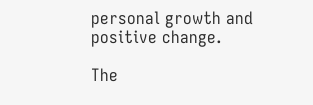personal growth and positive change.

The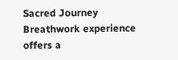Sacred Journey Breathwork experience offers a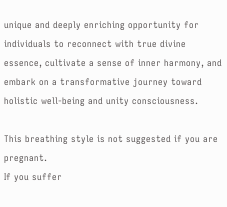unique and deeply enriching opportunity for individuals to reconnect with true divine essence, cultivate a sense of inner harmony, and embark on a transformative journey toward holistic well-being and unity consciousness.

This breathing style is not suggested if you are pregnant.
If you suffer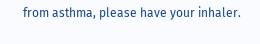from asthma, please have your inhaler.